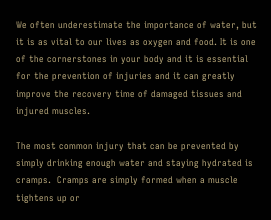We often underestimate the importance of water, but it is as vital to our lives as oxygen and food. It is one of the cornerstones in your body and it is essential for the prevention of injuries and it can greatly improve the recovery time of damaged tissues and injured muscles.

The most common injury that can be prevented by simply drinking enough water and staying hydrated is cramps.  Cramps are simply formed when a muscle tightens up or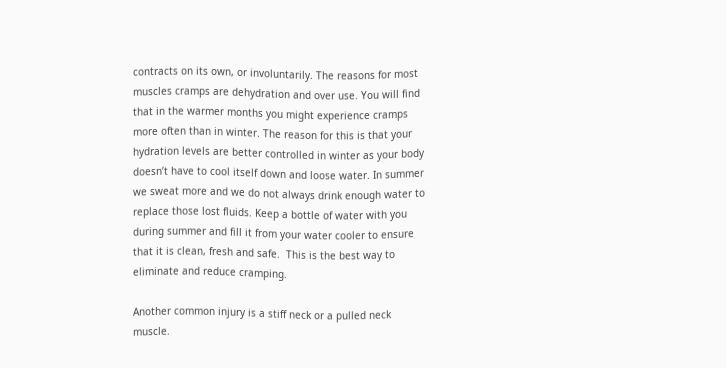contracts on its own, or involuntarily. The reasons for most muscles cramps are dehydration and over use. You will find that in the warmer months you might experience cramps more often than in winter. The reason for this is that your hydration levels are better controlled in winter as your body doesn’t have to cool itself down and loose water. In summer we sweat more and we do not always drink enough water to replace those lost fluids. Keep a bottle of water with you during summer and fill it from your water cooler to ensure that it is clean, fresh and safe.  This is the best way to eliminate and reduce cramping.

Another common injury is a stiff neck or a pulled neck muscle.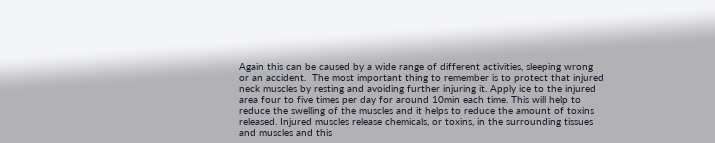Again this can be caused by a wide range of different activities, sleeping wrong or an accident.  The most important thing to remember is to protect that injured neck muscles by resting and avoiding further injuring it. Apply ice to the injured area four to five times per day for around 10min each time. This will help to reduce the swelling of the muscles and it helps to reduce the amount of toxins released. Injured muscles release chemicals, or toxins, in the surrounding tissues and muscles and this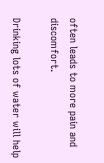often leads to more pain and discomfort.

Drinking lots of water will help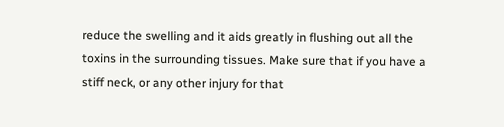reduce the swelling and it aids greatly in flushing out all the toxins in the surrounding tissues. Make sure that if you have a stiff neck, or any other injury for that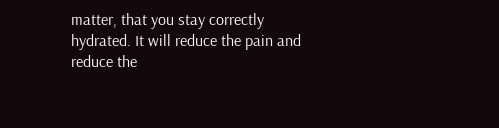matter, that you stay correctly hydrated. It will reduce the pain and reduce the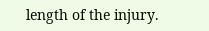length of the injury.